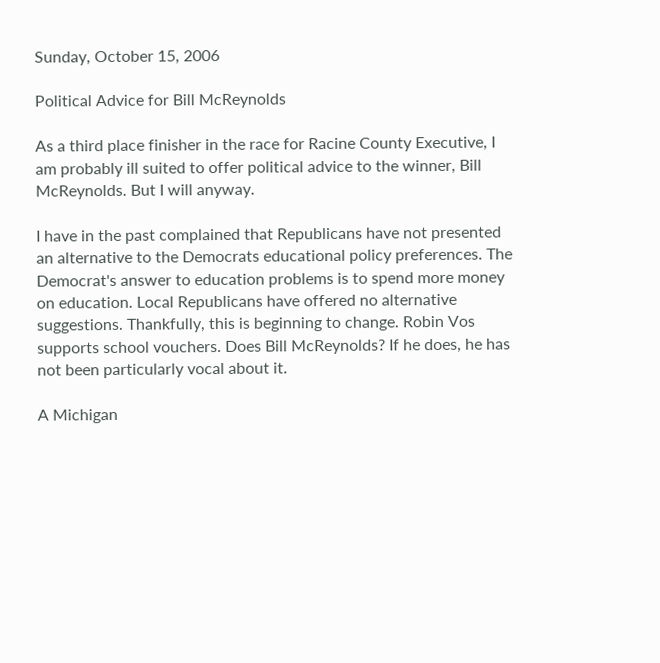Sunday, October 15, 2006

Political Advice for Bill McReynolds

As a third place finisher in the race for Racine County Executive, I am probably ill suited to offer political advice to the winner, Bill McReynolds. But I will anyway.

I have in the past complained that Republicans have not presented an alternative to the Democrats educational policy preferences. The Democrat's answer to education problems is to spend more money on education. Local Republicans have offered no alternative suggestions. Thankfully, this is beginning to change. Robin Vos supports school vouchers. Does Bill McReynolds? If he does, he has not been particularly vocal about it.

A Michigan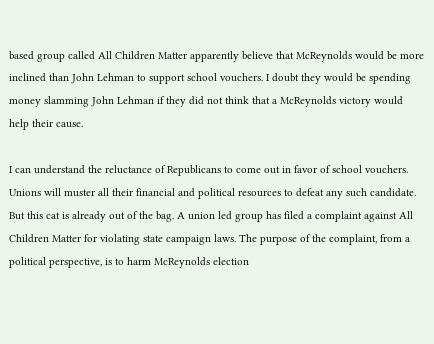based group called All Children Matter apparently believe that McReynolds would be more inclined than John Lehman to support school vouchers. I doubt they would be spending money slamming John Lehman if they did not think that a McReynolds victory would help their cause.

I can understand the reluctance of Republicans to come out in favor of school vouchers. Unions will muster all their financial and political resources to defeat any such candidate. But this cat is already out of the bag. A union led group has filed a complaint against All Children Matter for violating state campaign laws. The purpose of the complaint, from a political perspective, is to harm McReynolds election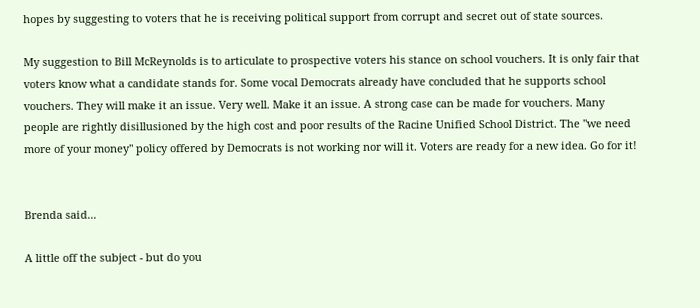hopes by suggesting to voters that he is receiving political support from corrupt and secret out of state sources.

My suggestion to Bill McReynolds is to articulate to prospective voters his stance on school vouchers. It is only fair that voters know what a candidate stands for. Some vocal Democrats already have concluded that he supports school vouchers. They will make it an issue. Very well. Make it an issue. A strong case can be made for vouchers. Many people are rightly disillusioned by the high cost and poor results of the Racine Unified School District. The "we need more of your money" policy offered by Democrats is not working nor will it. Voters are ready for a new idea. Go for it!


Brenda said...

A little off the subject - but do you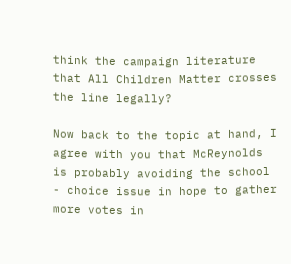think the campaign literature that All Children Matter crosses the line legally?

Now back to the topic at hand, I agree with you that McReynolds is probably avoiding the school - choice issue in hope to gather more votes in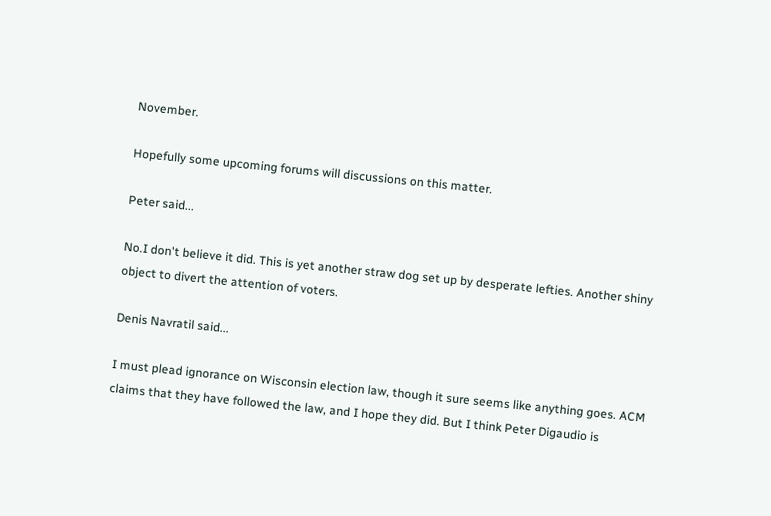November.

Hopefully some upcoming forums will discussions on this matter.

Peter said...

No.I don't believe it did. This is yet another straw dog set up by desperate lefties. Another shiny object to divert the attention of voters.

Denis Navratil said...

I must plead ignorance on Wisconsin election law, though it sure seems like anything goes. ACM claims that they have followed the law, and I hope they did. But I think Peter Digaudio is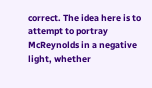correct. The idea here is to attempt to portray McReynolds in a negative light, whether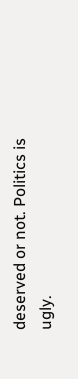deserved or not. Politics is ugly.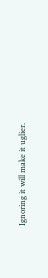Ignoring it will make it uglier.